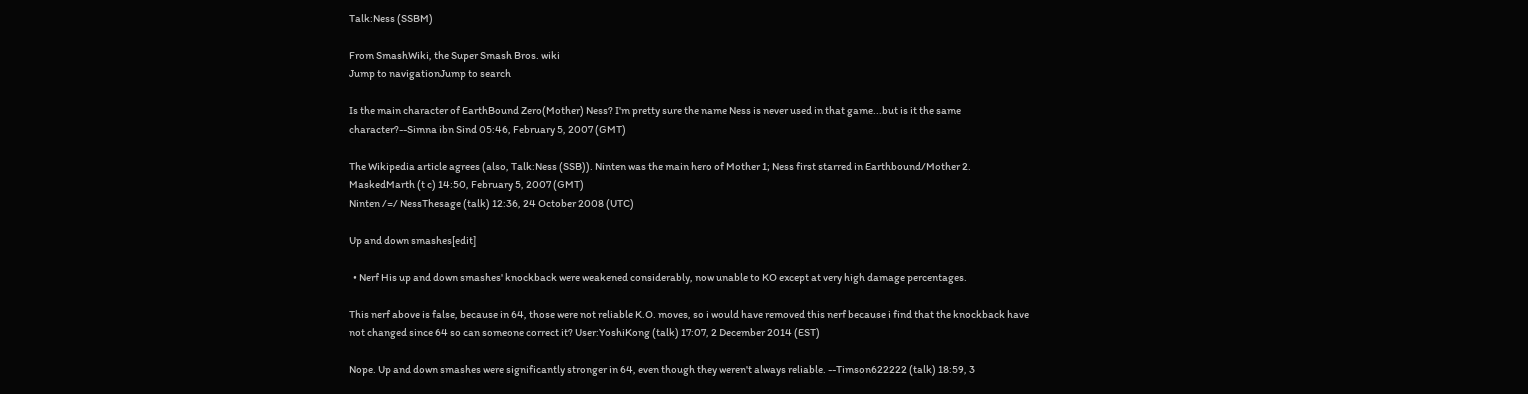Talk:Ness (SSBM)

From SmashWiki, the Super Smash Bros. wiki
Jump to navigationJump to search

Is the main character of EarthBound Zero(Mother) Ness? I'm pretty sure the name Ness is never used in that game...but is it the same character?--Simna ibn Sind 05:46, February 5, 2007 (GMT)

The Wikipedia article agrees (also, Talk:Ness (SSB)). Ninten was the main hero of Mother 1; Ness first starred in Earthbound/Mother 2. MaskedMarth (t c) 14:50, February 5, 2007 (GMT)
Ninten /=/ NessThesage (talk) 12:36, 24 October 2008 (UTC)

Up and down smashes[edit]

  • Nerf His up and down smashes' knockback were weakened considerably, now unable to KO except at very high damage percentages.

This nerf above is false, because in 64, those were not reliable K.O. moves, so i would have removed this nerf because i find that the knockback have not changed since 64 so can someone correct it? User:YoshiKong (talk) 17:07, 2 December 2014 (EST)

Nope. Up and down smashes were significantly stronger in 64, even though they weren't always reliable. --Timson622222 (talk) 18:59, 3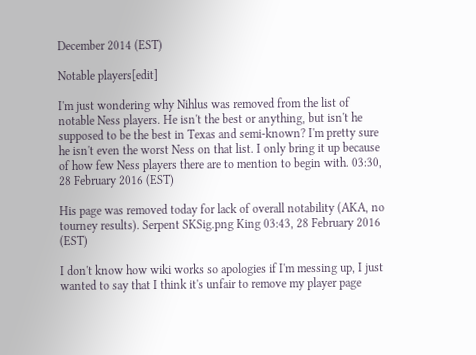December 2014 (EST)

Notable players[edit]

I'm just wondering why Nihlus was removed from the list of notable Ness players. He isn't the best or anything, but isn't he supposed to be the best in Texas and semi-known? I'm pretty sure he isn't even the worst Ness on that list. I only bring it up because of how few Ness players there are to mention to begin with. 03:30, 28 February 2016 (EST)

His page was removed today for lack of overall notability (AKA, no tourney results). Serpent SKSig.png King 03:43, 28 February 2016 (EST)

I don't know how wiki works so apologies if I'm messing up, I just wanted to say that I think it's unfair to remove my player page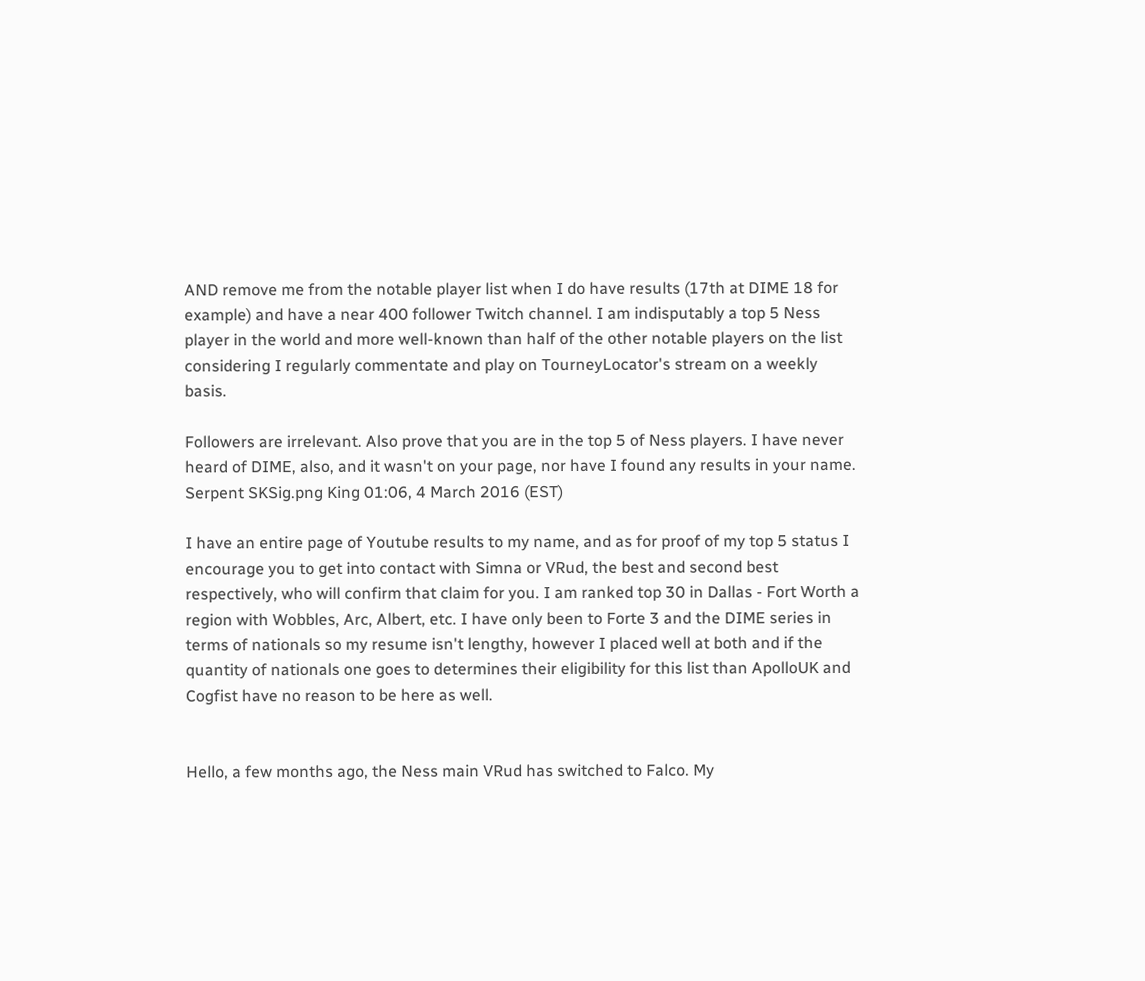AND remove me from the notable player list when I do have results (17th at DIME 18 for example) and have a near 400 follower Twitch channel. I am indisputably a top 5 Ness player in the world and more well-known than half of the other notable players on the list considering I regularly commentate and play on TourneyLocator's stream on a weekly basis.

Followers are irrelevant. Also prove that you are in the top 5 of Ness players. I have never heard of DIME, also, and it wasn't on your page, nor have I found any results in your name. Serpent SKSig.png King 01:06, 4 March 2016 (EST)

I have an entire page of Youtube results to my name, and as for proof of my top 5 status I encourage you to get into contact with Simna or VRud, the best and second best respectively, who will confirm that claim for you. I am ranked top 30 in Dallas - Fort Worth a region with Wobbles, Arc, Albert, etc. I have only been to Forte 3 and the DIME series in terms of nationals so my resume isn't lengthy, however I placed well at both and if the quantity of nationals one goes to determines their eligibility for this list than ApolloUK and Cogfist have no reason to be here as well.


Hello, a few months ago, the Ness main VRud has switched to Falco. My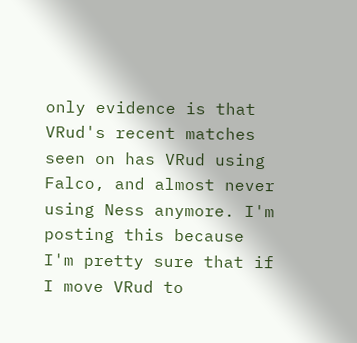only evidence is that VRud's recent matches seen on has VRud using Falco, and almost never using Ness anymore. I'm posting this because I'm pretty sure that if I move VRud to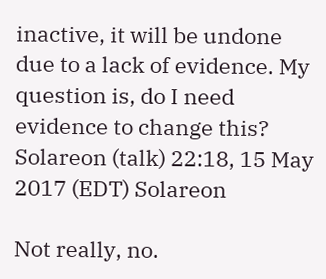inactive, it will be undone due to a lack of evidence. My question is, do I need evidence to change this? Solareon (talk) 22:18, 15 May 2017 (EDT) Solareon

Not really, no.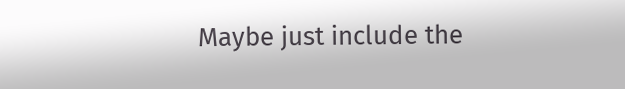Maybe just include the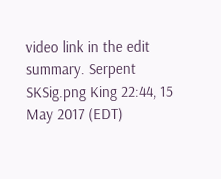video link in the edit summary. Serpent SKSig.png King 22:44, 15 May 2017 (EDT)